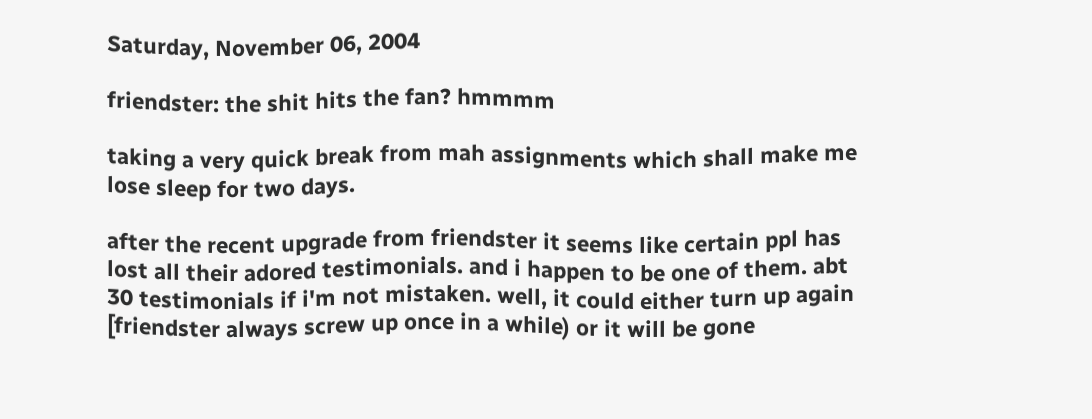Saturday, November 06, 2004

friendster: the shit hits the fan? hmmmm

taking a very quick break from mah assignments which shall make me lose sleep for two days.

after the recent upgrade from friendster it seems like certain ppl has lost all their adored testimonials. and i happen to be one of them. abt 30 testimonials if i'm not mistaken. well, it could either turn up again [friendster always screw up once in a while) or it will be gone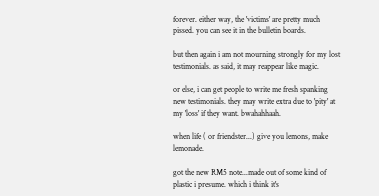forever. either way, the 'victims' are pretty much pissed. you can see it in the bulletin boards.

but then again i am not mourning strongly for my lost testimonials. as said, it may reappear like magic.

or else, i can get people to write me fresh spanking new testimonials. they may write extra due to 'pity' at my 'loss' if they want. bwahahhaah.

when life ( or friendster...) give you lemons, make lemonade.

got the new RM5 note...made out of some kind of plastic i presume. which i think it's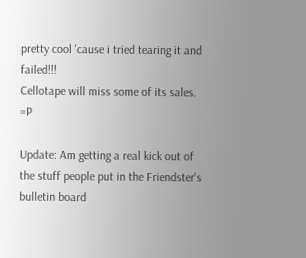pretty cool 'cause i tried tearing it and failed!!!
Cellotape will miss some of its sales. =P

Update: Am getting a real kick out of the stuff people put in the Friendster's bulletin board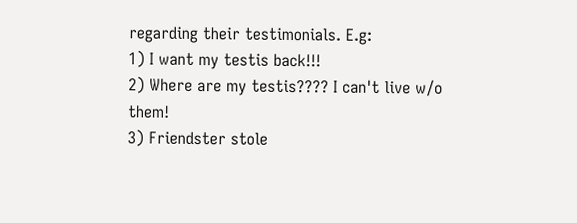regarding their testimonials. E.g:
1) I want my testis back!!!
2) Where are my testis???? I can't live w/o them!
3) Friendster stole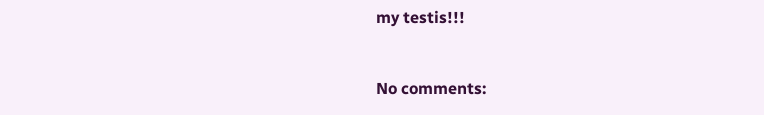my testis!!!


No comments: